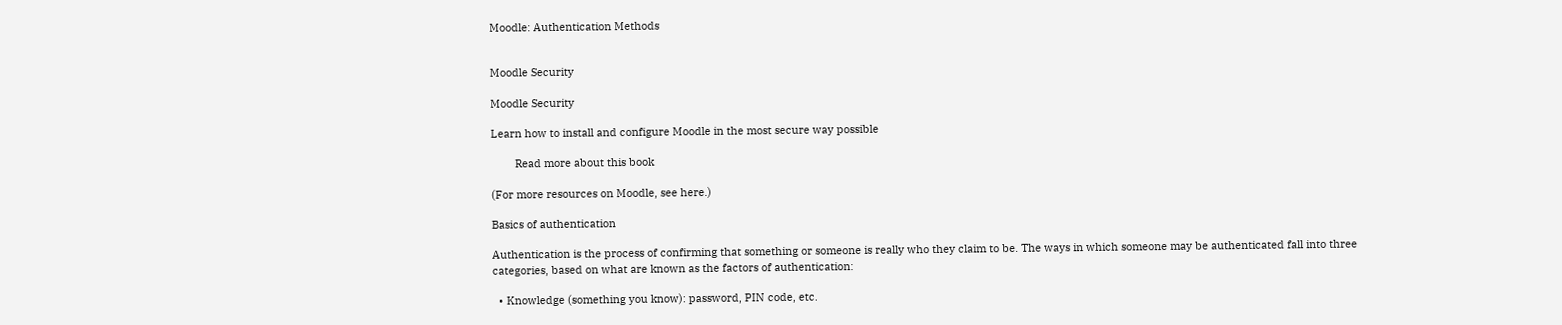Moodle: Authentication Methods


Moodle Security

Moodle Security

Learn how to install and configure Moodle in the most secure way possible

        Read more about this book

(For more resources on Moodle, see here.)

Basics of authentication

Authentication is the process of confirming that something or someone is really who they claim to be. The ways in which someone may be authenticated fall into three categories, based on what are known as the factors of authentication:

  • Knowledge (something you know): password, PIN code, etc.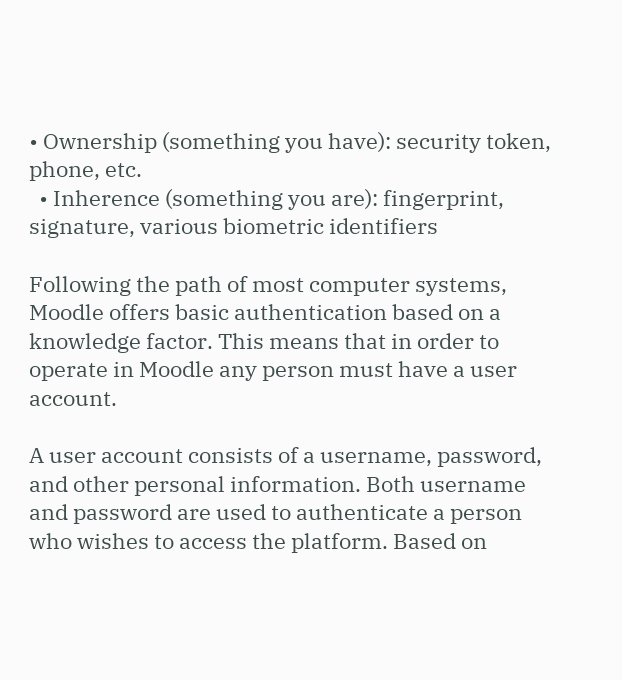• Ownership (something you have): security token, phone, etc.
  • Inherence (something you are): fingerprint, signature, various biometric identifiers

Following the path of most computer systems, Moodle offers basic authentication based on a knowledge factor. This means that in order to operate in Moodle any person must have a user account.

A user account consists of a username, password, and other personal information. Both username and password are used to authenticate a person who wishes to access the platform. Based on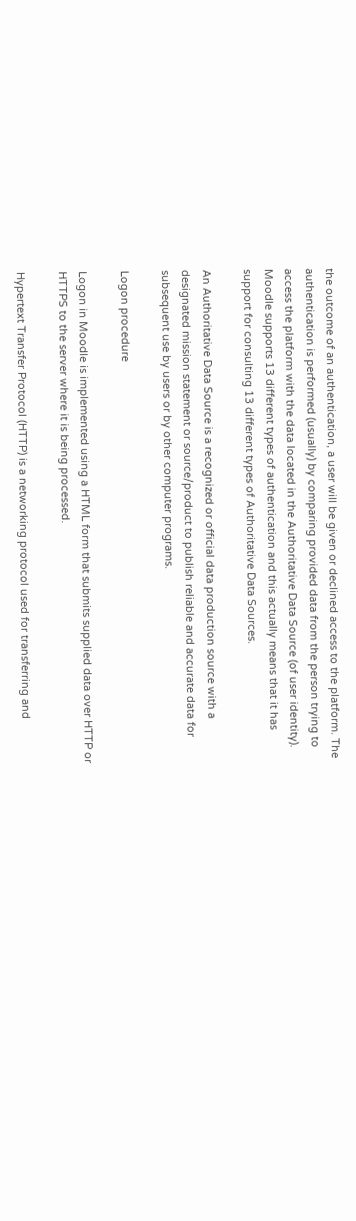the outcome of an authentication, a user will be given or declined access to the platform. The authentication is performed (usually) by comparing provided data from the person trying to access the platform with the data located in the Authoritative Data Source (of user identity). Moodle supports 13 different types of authentication and this actually means that it has support for consulting 13 different types of Authoritative Data Sources.

An Authoritative Data Source is a recognized or official data production source with a designated mission statement or source/product to publish reliable and accurate data for subsequent use by users or by other computer programs.

Logon procedure

Logon in Moodle is implemented using a HTML form that submits supplied data over HTTP or HTTPS to the server where it is being processed.

Hypertext Transfer Protocol (HTTP) is a networking protocol used for transferring and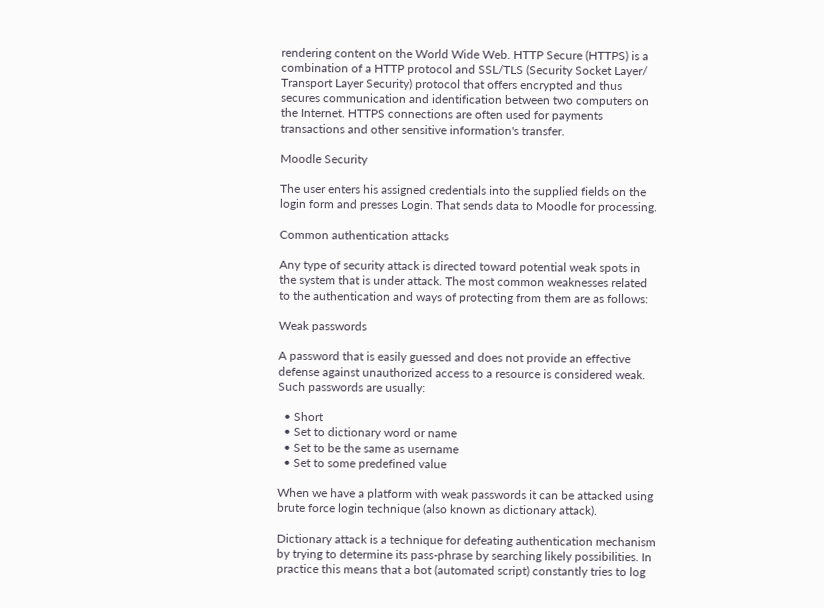rendering content on the World Wide Web. HTTP Secure (HTTPS) is a combination of a HTTP protocol and SSL/TLS (Security Socket Layer/ Transport Layer Security) protocol that offers encrypted and thus secures communication and identification between two computers on the Internet. HTTPS connections are often used for payments transactions and other sensitive information's transfer.

Moodle Security

The user enters his assigned credentials into the supplied fields on the login form and presses Login. That sends data to Moodle for processing.

Common authentication attacks

Any type of security attack is directed toward potential weak spots in the system that is under attack. The most common weaknesses related to the authentication and ways of protecting from them are as follows:

Weak passwords

A password that is easily guessed and does not provide an effective defense against unauthorized access to a resource is considered weak. Such passwords are usually:

  • Short
  • Set to dictionary word or name
  • Set to be the same as username
  • Set to some predefined value

When we have a platform with weak passwords it can be attacked using brute force login technique (also known as dictionary attack).

Dictionary attack is a technique for defeating authentication mechanism by trying to determine its pass-phrase by searching likely possibilities. In practice this means that a bot (automated script) constantly tries to log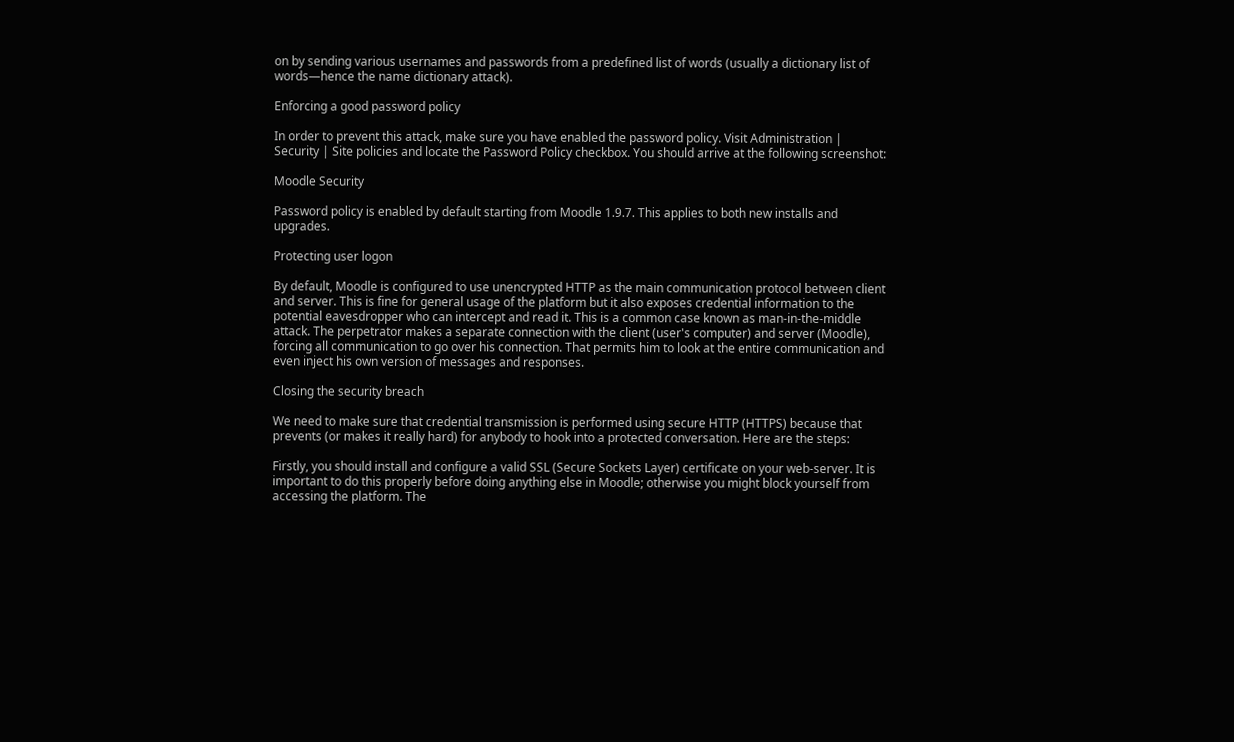on by sending various usernames and passwords from a predefined list of words (usually a dictionary list of words—hence the name dictionary attack).

Enforcing a good password policy

In order to prevent this attack, make sure you have enabled the password policy. Visit Administration | Security | Site policies and locate the Password Policy checkbox. You should arrive at the following screenshot:

Moodle Security

Password policy is enabled by default starting from Moodle 1.9.7. This applies to both new installs and upgrades.

Protecting user logon

By default, Moodle is configured to use unencrypted HTTP as the main communication protocol between client and server. This is fine for general usage of the platform but it also exposes credential information to the potential eavesdropper who can intercept and read it. This is a common case known as man-in-the-middle attack. The perpetrator makes a separate connection with the client (user's computer) and server (Moodle), forcing all communication to go over his connection. That permits him to look at the entire communication and even inject his own version of messages and responses.

Closing the security breach

We need to make sure that credential transmission is performed using secure HTTP (HTTPS) because that prevents (or makes it really hard) for anybody to hook into a protected conversation. Here are the steps:

Firstly, you should install and configure a valid SSL (Secure Sockets Layer) certificate on your web-server. It is important to do this properly before doing anything else in Moodle; otherwise you might block yourself from accessing the platform. The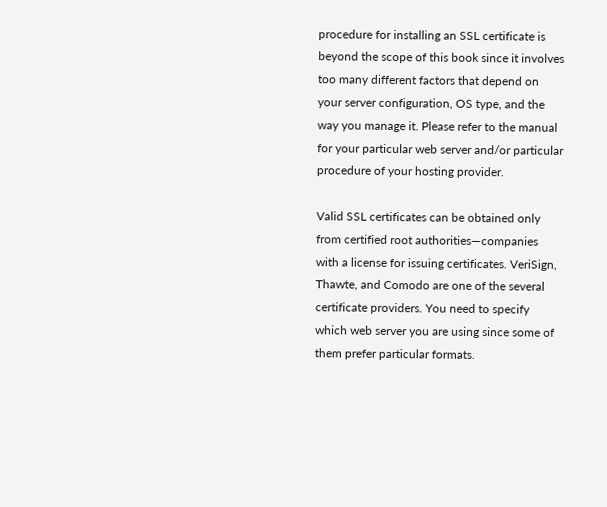procedure for installing an SSL certificate is beyond the scope of this book since it involves too many different factors that depend on your server configuration, OS type, and the way you manage it. Please refer to the manual for your particular web server and/or particular procedure of your hosting provider.

Valid SSL certificates can be obtained only from certified root authorities—companies with a license for issuing certificates. VeriSign, Thawte, and Comodo are one of the several certificate providers. You need to specify which web server you are using since some of them prefer particular formats.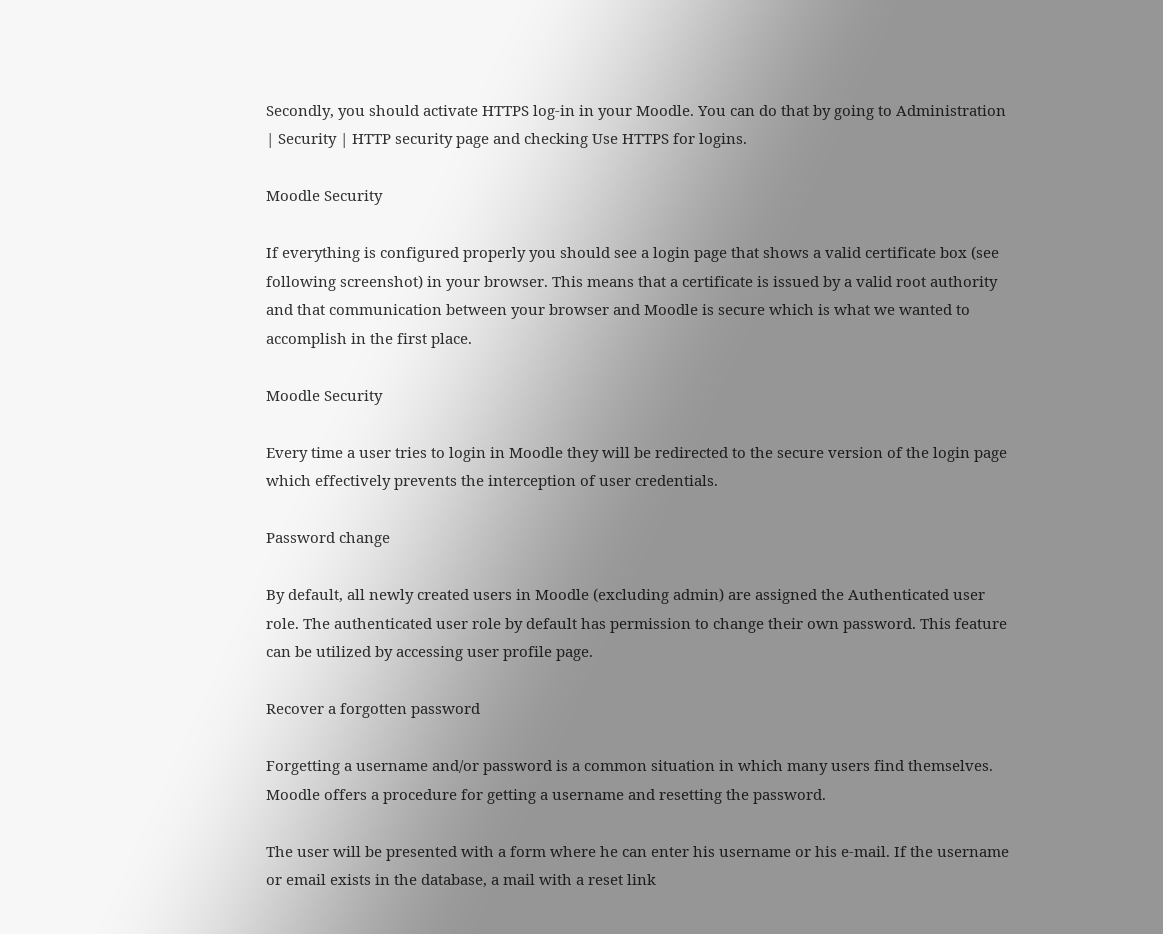Secondly, you should activate HTTPS log-in in your Moodle. You can do that by going to Administration | Security | HTTP security page and checking Use HTTPS for logins.

Moodle Security

If everything is configured properly you should see a login page that shows a valid certificate box (see following screenshot) in your browser. This means that a certificate is issued by a valid root authority and that communication between your browser and Moodle is secure which is what we wanted to accomplish in the first place.

Moodle Security

Every time a user tries to login in Moodle they will be redirected to the secure version of the login page which effectively prevents the interception of user credentials.

Password change

By default, all newly created users in Moodle (excluding admin) are assigned the Authenticated user role. The authenticated user role by default has permission to change their own password. This feature can be utilized by accessing user profile page.

Recover a forgotten password

Forgetting a username and/or password is a common situation in which many users find themselves. Moodle offers a procedure for getting a username and resetting the password.

The user will be presented with a form where he can enter his username or his e-mail. If the username or email exists in the database, a mail with a reset link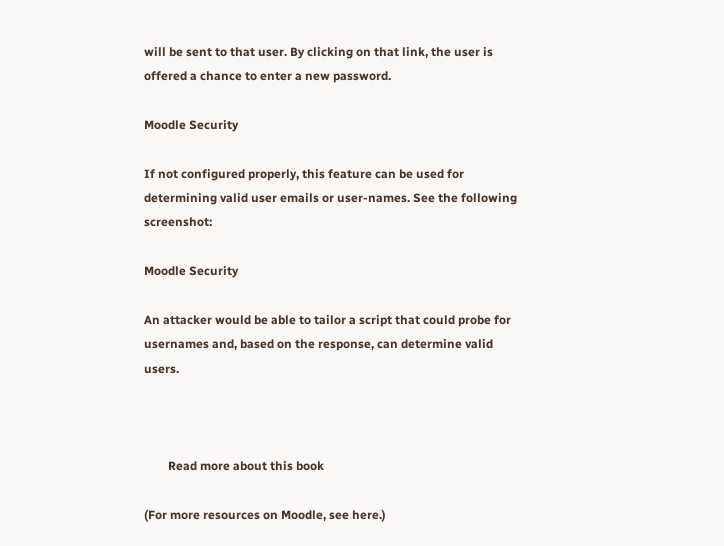will be sent to that user. By clicking on that link, the user is offered a chance to enter a new password.

Moodle Security

If not configured properly, this feature can be used for determining valid user emails or user-names. See the following screenshot:

Moodle Security

An attacker would be able to tailor a script that could probe for usernames and, based on the response, can determine valid users.



        Read more about this book

(For more resources on Moodle, see here.)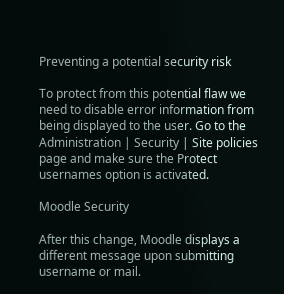Preventing a potential security risk

To protect from this potential flaw we need to disable error information from being displayed to the user. Go to the Administration | Security | Site policies page and make sure the Protect usernames option is activated.

Moodle Security

After this change, Moodle displays a different message upon submitting username or mail.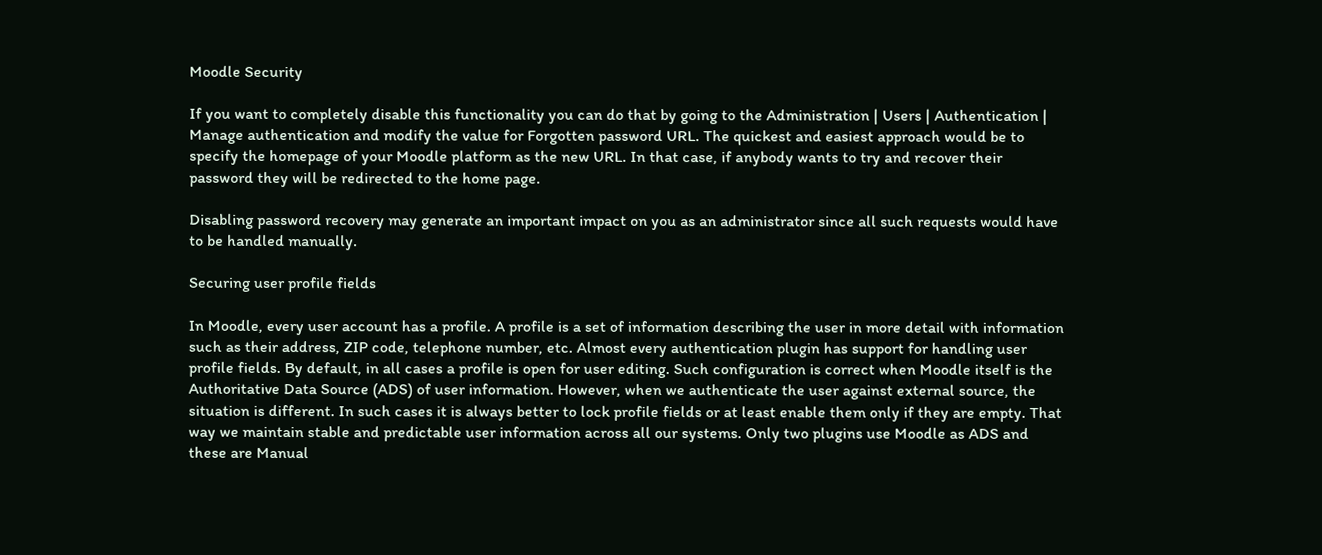Moodle Security

If you want to completely disable this functionality you can do that by going to the Administration | Users | Authentication | Manage authentication and modify the value for Forgotten password URL. The quickest and easiest approach would be to specify the homepage of your Moodle platform as the new URL. In that case, if anybody wants to try and recover their password they will be redirected to the home page.

Disabling password recovery may generate an important impact on you as an administrator since all such requests would have to be handled manually.

Securing user profile fields

In Moodle, every user account has a profile. A profile is a set of information describing the user in more detail with information such as their address, ZIP code, telephone number, etc. Almost every authentication plugin has support for handling user profile fields. By default, in all cases a profile is open for user editing. Such configuration is correct when Moodle itself is the Authoritative Data Source (ADS) of user information. However, when we authenticate the user against external source, the situation is different. In such cases it is always better to lock profile fields or at least enable them only if they are empty. That way we maintain stable and predictable user information across all our systems. Only two plugins use Moodle as ADS and these are Manual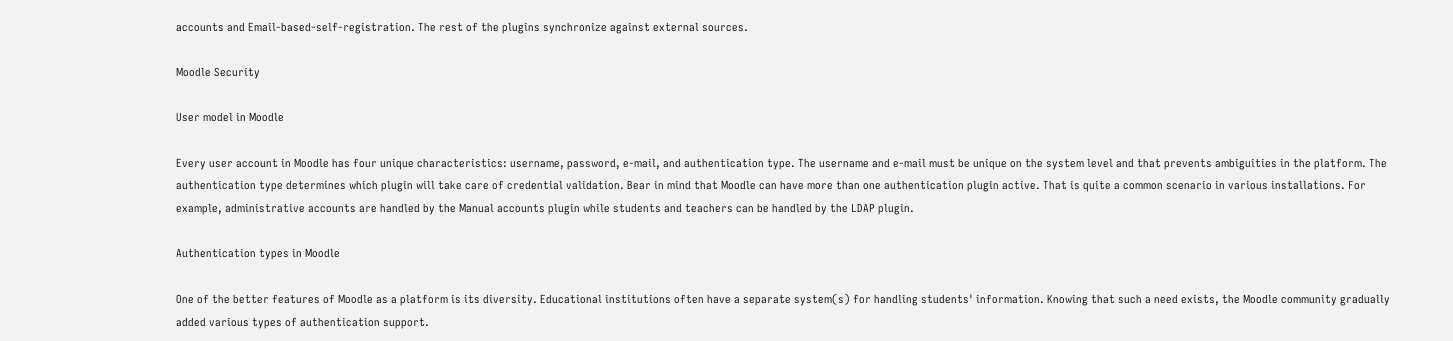accounts and Email-based-self-registration. The rest of the plugins synchronize against external sources.

Moodle Security

User model in Moodle

Every user account in Moodle has four unique characteristics: username, password, e-mail, and authentication type. The username and e-mail must be unique on the system level and that prevents ambiguities in the platform. The authentication type determines which plugin will take care of credential validation. Bear in mind that Moodle can have more than one authentication plugin active. That is quite a common scenario in various installations. For example, administrative accounts are handled by the Manual accounts plugin while students and teachers can be handled by the LDAP plugin.

Authentication types in Moodle

One of the better features of Moodle as a platform is its diversity. Educational institutions often have a separate system(s) for handling students' information. Knowing that such a need exists, the Moodle community gradually added various types of authentication support.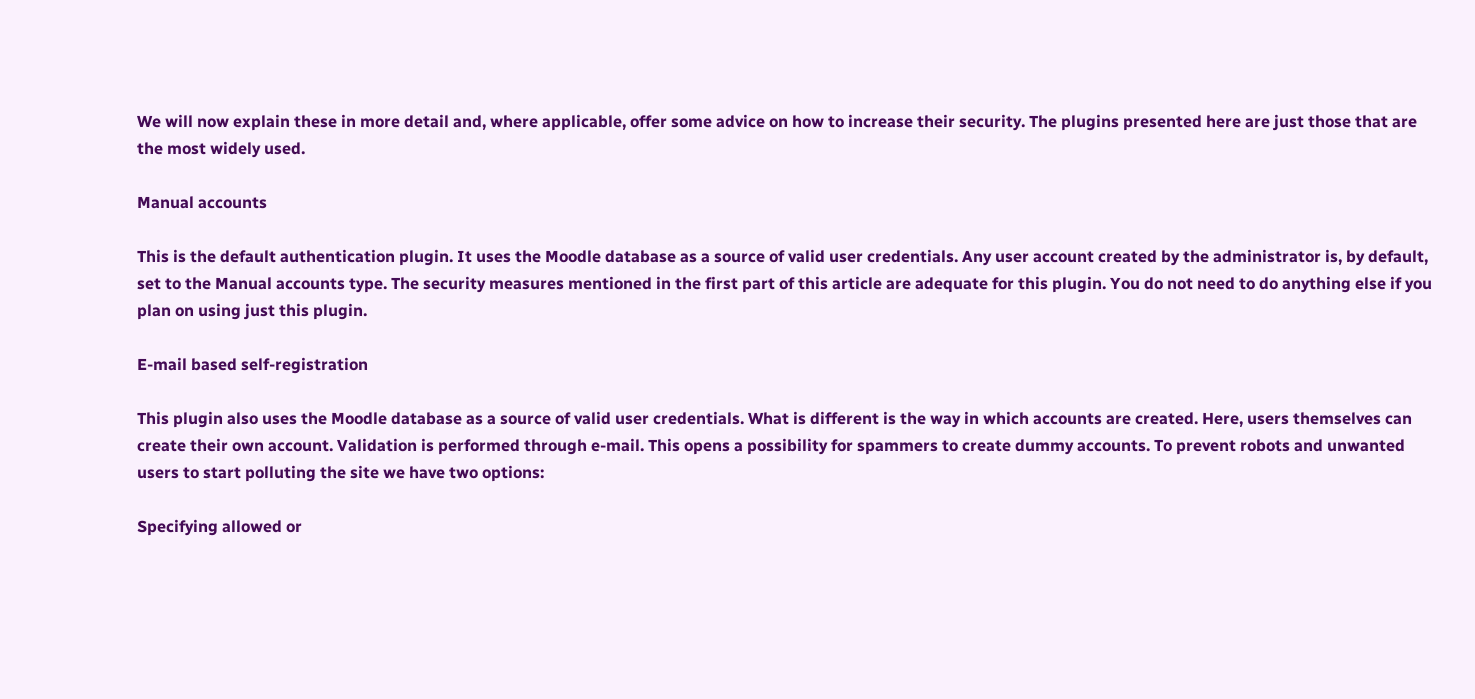We will now explain these in more detail and, where applicable, offer some advice on how to increase their security. The plugins presented here are just those that are the most widely used.

Manual accounts

This is the default authentication plugin. It uses the Moodle database as a source of valid user credentials. Any user account created by the administrator is, by default, set to the Manual accounts type. The security measures mentioned in the first part of this article are adequate for this plugin. You do not need to do anything else if you plan on using just this plugin.

E-mail based self-registration

This plugin also uses the Moodle database as a source of valid user credentials. What is different is the way in which accounts are created. Here, users themselves can create their own account. Validation is performed through e-mail. This opens a possibility for spammers to create dummy accounts. To prevent robots and unwanted users to start polluting the site we have two options:

Specifying allowed or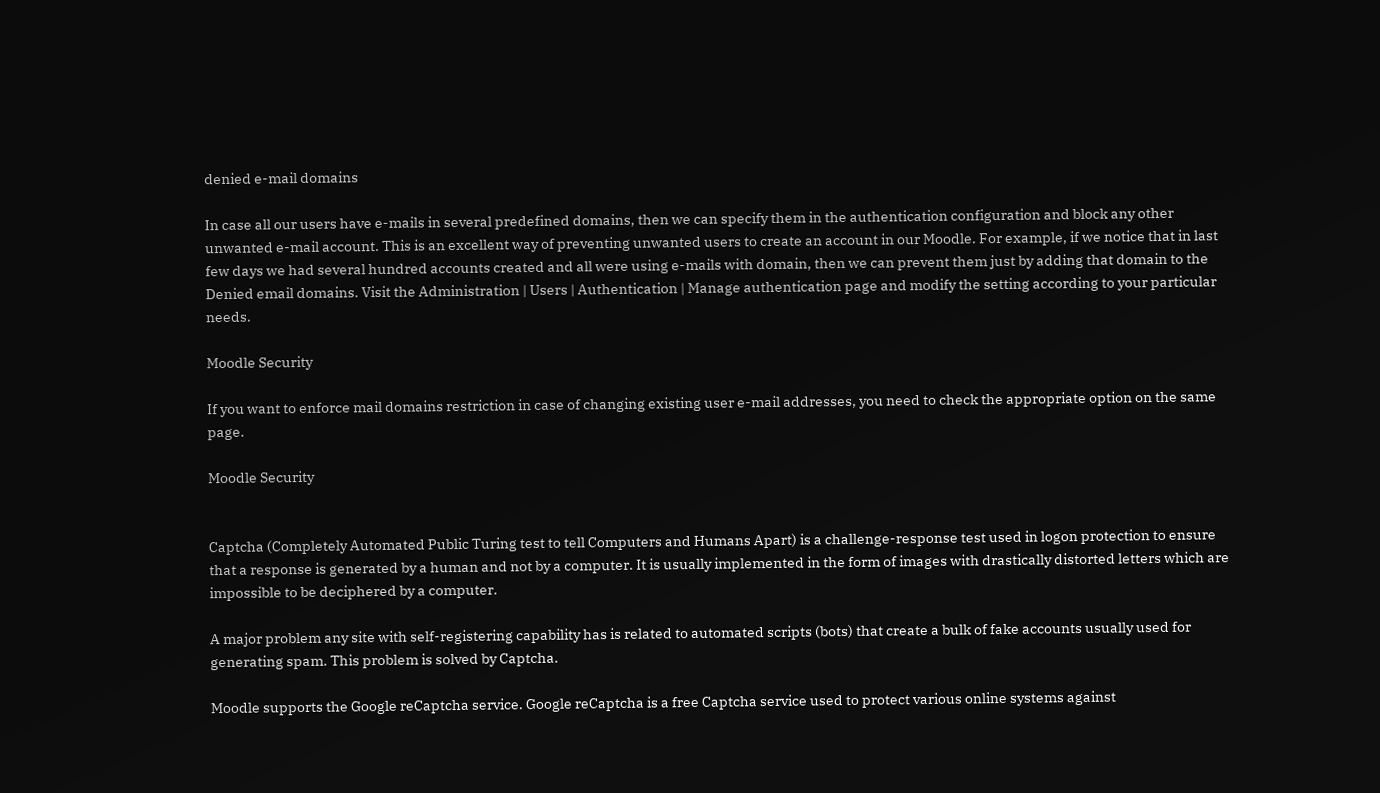denied e-mail domains

In case all our users have e-mails in several predefined domains, then we can specify them in the authentication configuration and block any other unwanted e-mail account. This is an excellent way of preventing unwanted users to create an account in our Moodle. For example, if we notice that in last few days we had several hundred accounts created and all were using e-mails with domain, then we can prevent them just by adding that domain to the Denied email domains. Visit the Administration | Users | Authentication | Manage authentication page and modify the setting according to your particular needs.

Moodle Security

If you want to enforce mail domains restriction in case of changing existing user e-mail addresses, you need to check the appropriate option on the same page.

Moodle Security


Captcha (Completely Automated Public Turing test to tell Computers and Humans Apart) is a challenge-response test used in logon protection to ensure that a response is generated by a human and not by a computer. It is usually implemented in the form of images with drastically distorted letters which are impossible to be deciphered by a computer.

A major problem any site with self-registering capability has is related to automated scripts (bots) that create a bulk of fake accounts usually used for generating spam. This problem is solved by Captcha.

Moodle supports the Google reCaptcha service. Google reCaptcha is a free Captcha service used to protect various online systems against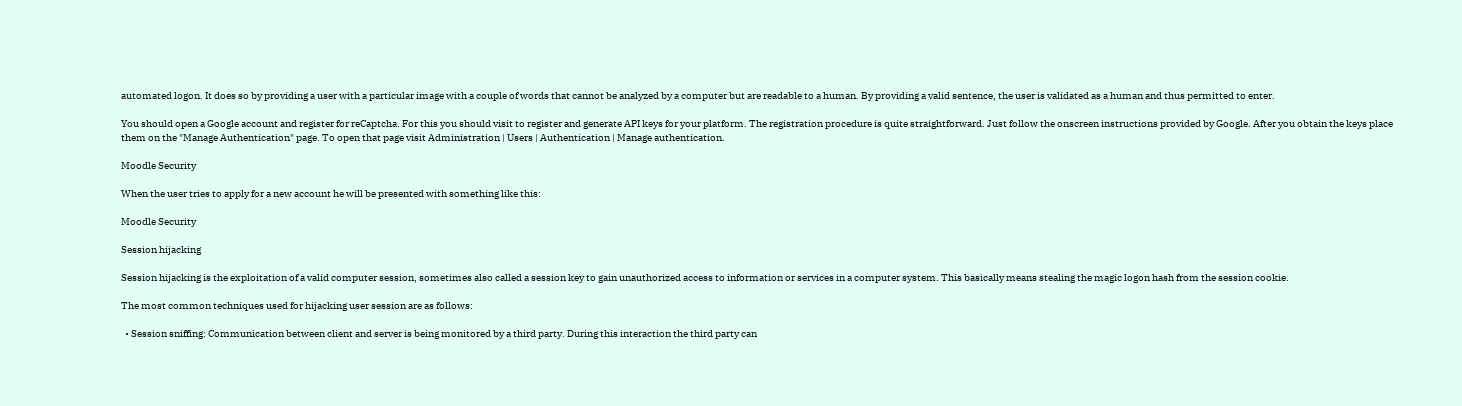automated logon. It does so by providing a user with a particular image with a couple of words that cannot be analyzed by a computer but are readable to a human. By providing a valid sentence, the user is validated as a human and thus permitted to enter.

You should open a Google account and register for reCaptcha. For this you should visit to register and generate API keys for your platform. The registration procedure is quite straightforward. Just follow the onscreen instructions provided by Google. After you obtain the keys place them on the "Manage Authentication" page. To open that page visit Administration | Users | Authentication | Manage authentication.

Moodle Security

When the user tries to apply for a new account he will be presented with something like this:

Moodle Security

Session hijacking

Session hijacking is the exploitation of a valid computer session, sometimes also called a session key to gain unauthorized access to information or services in a computer system. This basically means stealing the magic logon hash from the session cookie.

The most common techniques used for hijacking user session are as follows:

  • Session sniffing: Communication between client and server is being monitored by a third party. During this interaction the third party can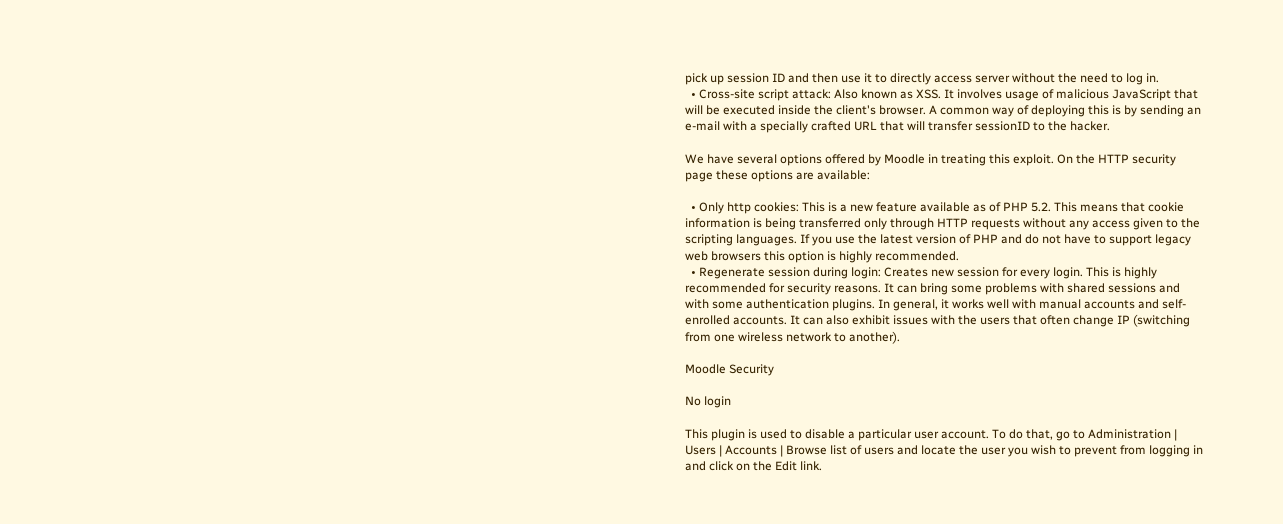pick up session ID and then use it to directly access server without the need to log in.
  • Cross-site script attack: Also known as XSS. It involves usage of malicious JavaScript that will be executed inside the client's browser. A common way of deploying this is by sending an e-mail with a specially crafted URL that will transfer sessionID to the hacker.

We have several options offered by Moodle in treating this exploit. On the HTTP security page these options are available:

  • Only http cookies: This is a new feature available as of PHP 5.2. This means that cookie information is being transferred only through HTTP requests without any access given to the scripting languages. If you use the latest version of PHP and do not have to support legacy web browsers this option is highly recommended.
  • Regenerate session during login: Creates new session for every login. This is highly recommended for security reasons. It can bring some problems with shared sessions and with some authentication plugins. In general, it works well with manual accounts and self-enrolled accounts. It can also exhibit issues with the users that often change IP (switching from one wireless network to another).

Moodle Security

No login

This plugin is used to disable a particular user account. To do that, go to Administration | Users | Accounts | Browse list of users and locate the user you wish to prevent from logging in and click on the Edit link.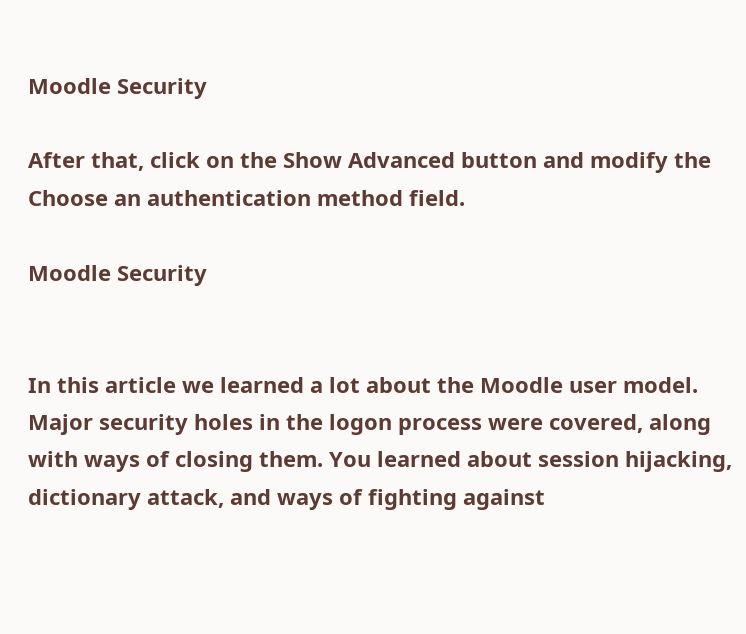Moodle Security

After that, click on the Show Advanced button and modify the Choose an authentication method field.

Moodle Security


In this article we learned a lot about the Moodle user model. Major security holes in the logon process were covered, along with ways of closing them. You learned about session hijacking, dictionary attack, and ways of fighting against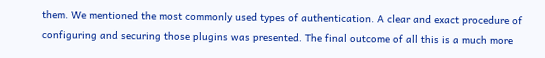them. We mentioned the most commonly used types of authentication. A clear and exact procedure of configuring and securing those plugins was presented. The final outcome of all this is a much more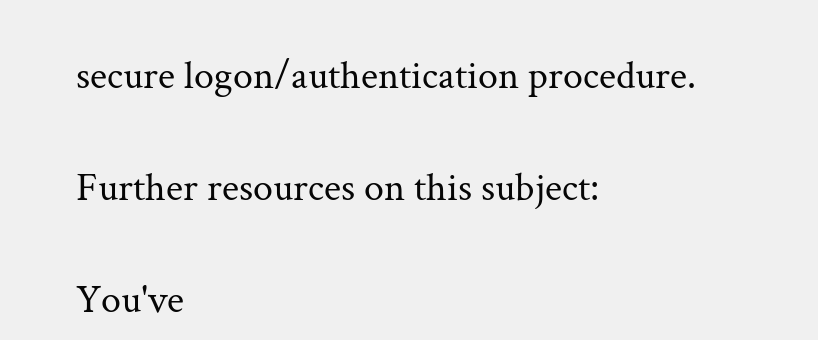secure logon/authentication procedure.

Further resources on this subject:

You've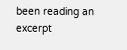been reading an excerpt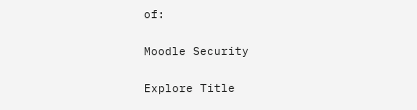of:

Moodle Security

Explore Title